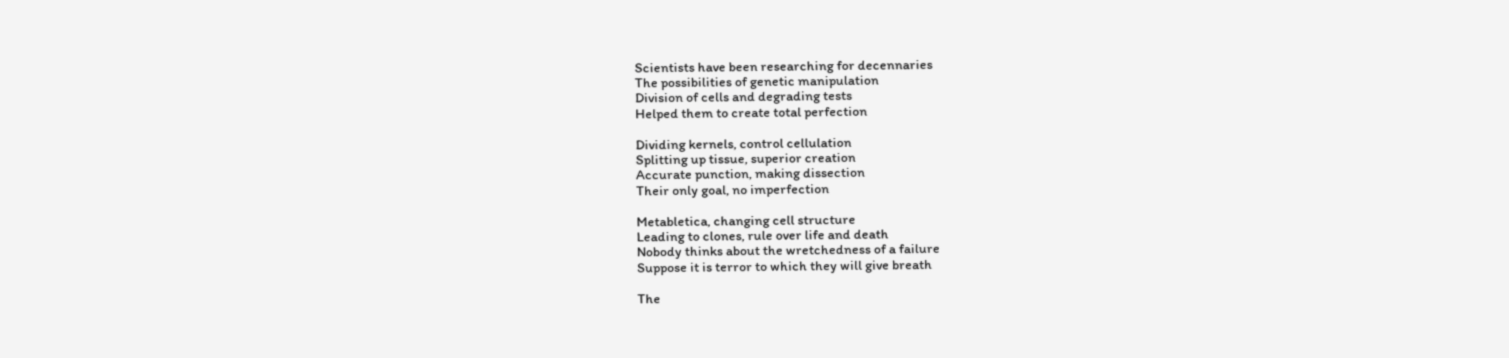Scientists have been researching for decennaries
The possibilities of genetic manipulation
Division of cells and degrading tests
Helped them to create total perfection

Dividing kernels, control cellulation
Splitting up tissue, superior creation
Accurate punction, making dissection
Their only goal, no imperfection

Metabletica, changing cell structure
Leading to clones, rule over life and death
Nobody thinks about the wretchedness of a failure
Suppose it is terror to which they will give breath

The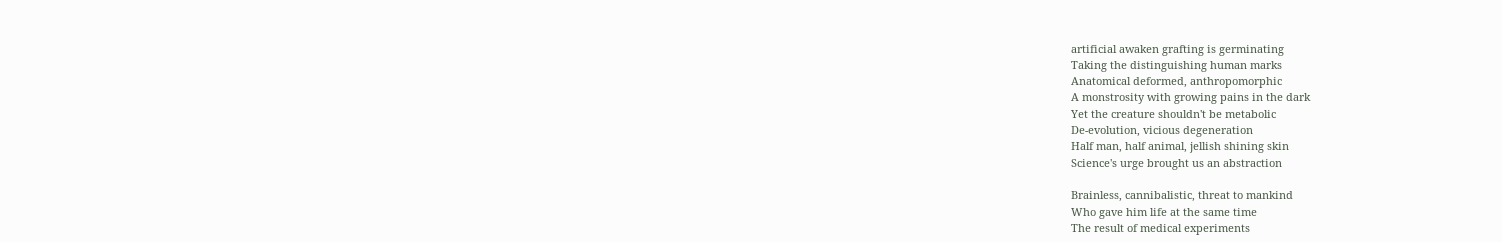artificial awaken grafting is germinating
Taking the distinguishing human marks
Anatomical deformed, anthropomorphic
A monstrosity with growing pains in the dark
Yet the creature shouldn't be metabolic
De-evolution, vicious degeneration
Half man, half animal, jellish shining skin
Science's urge brought us an abstraction

Brainless, cannibalistic, threat to mankind
Who gave him life at the same time
The result of medical experiments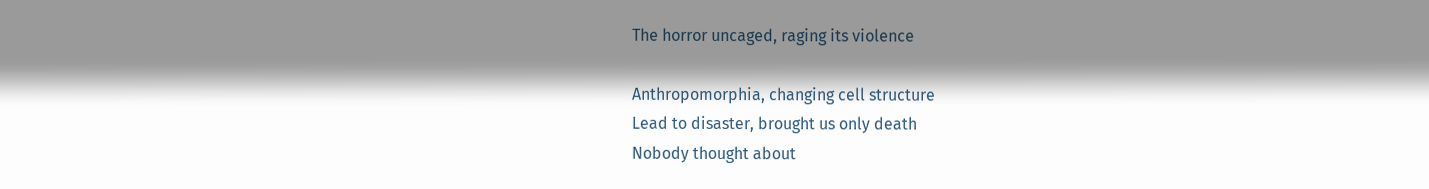The horror uncaged, raging its violence

Anthropomorphia, changing cell structure
Lead to disaster, brought us only death
Nobody thought about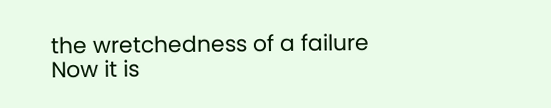the wretchedness of a failure
Now it is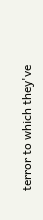terror to which they've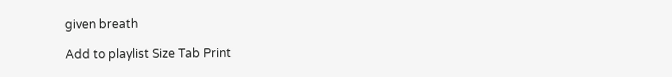given breath

Add to playlist Size Tab Print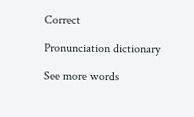Correct

Pronunciation dictionary

See more words